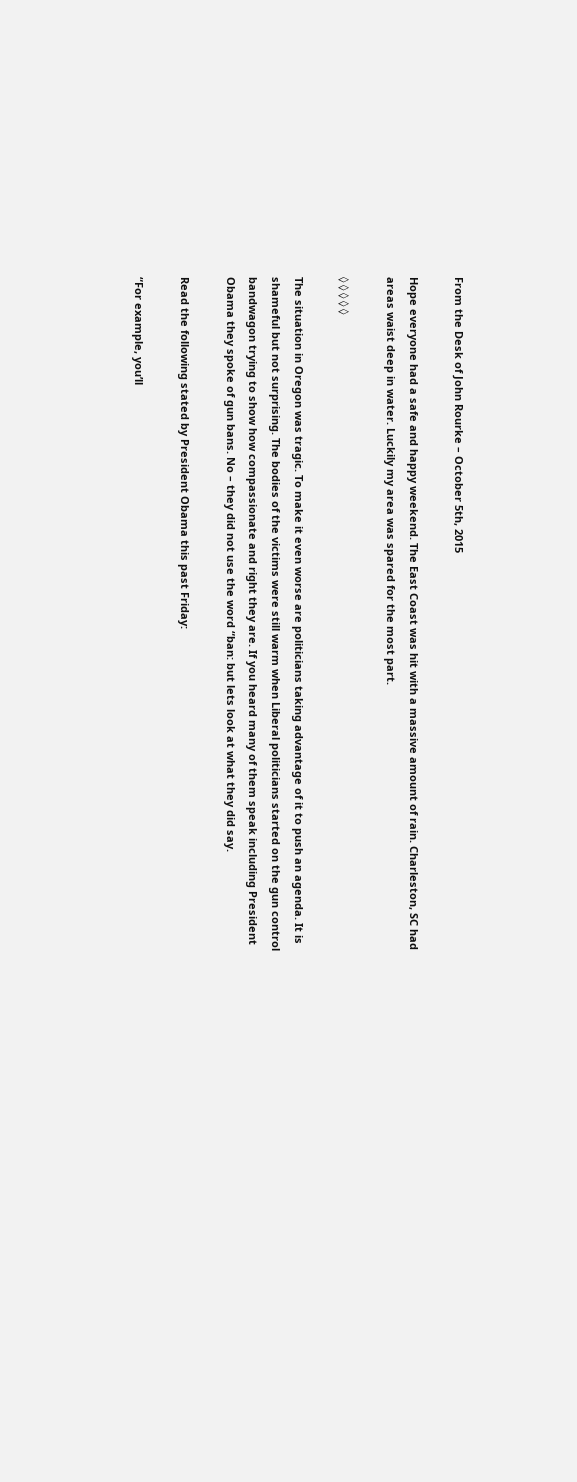From the Desk of John Rourke – October 5th, 2015

Hope everyone had a safe and happy weekend. The East Coast was hit with a massive amount of rain. Charleston, SC had areas waist deep in water. Luckily my area was spared for the most part.

◊ ◊ ◊ ◊ ◊

The situation in Oregon was tragic. To make it even worse are politicians taking advantage of it to push an agenda. It is shameful but not surprising. The bodies of the victims were still warm when Liberal politicians started on the gun control bandwagon trying to show how compassionate and right they are. If you heard many of them speak including President Obama they spoke of gun bans. No – they did not use the word “ban: but lets look at what they did say.

Read the following stated by President Obama this past Friday:

“For example, you’ll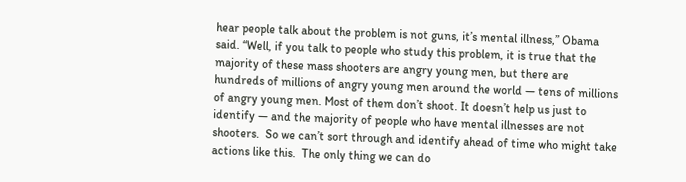hear people talk about the problem is not guns, it’s mental illness,” Obama said. “Well, if you talk to people who study this problem, it is true that the majority of these mass shooters are angry young men, but there are hundreds of millions of angry young men around the world — tens of millions of angry young men. Most of them don’t shoot. It doesn’t help us just to identify — and the majority of people who have mental illnesses are not shooters.  So we can’t sort through and identify ahead of time who might take actions like this.  The only thing we can do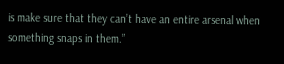is make sure that they can’t have an entire arsenal when something snaps in them.”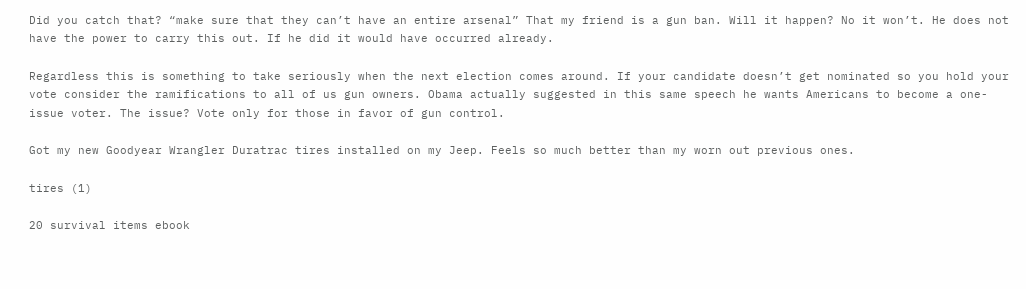Did you catch that? “make sure that they can’t have an entire arsenal” That my friend is a gun ban. Will it happen? No it won’t. He does not have the power to carry this out. If he did it would have occurred already.

Regardless this is something to take seriously when the next election comes around. If your candidate doesn’t get nominated so you hold your vote consider the ramifications to all of us gun owners. Obama actually suggested in this same speech he wants Americans to become a one-issue voter. The issue? Vote only for those in favor of gun control.

Got my new Goodyear Wrangler Duratrac tires installed on my Jeep. Feels so much better than my worn out previous ones.

tires (1)

20 survival items ebook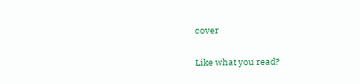cover

Like what you read?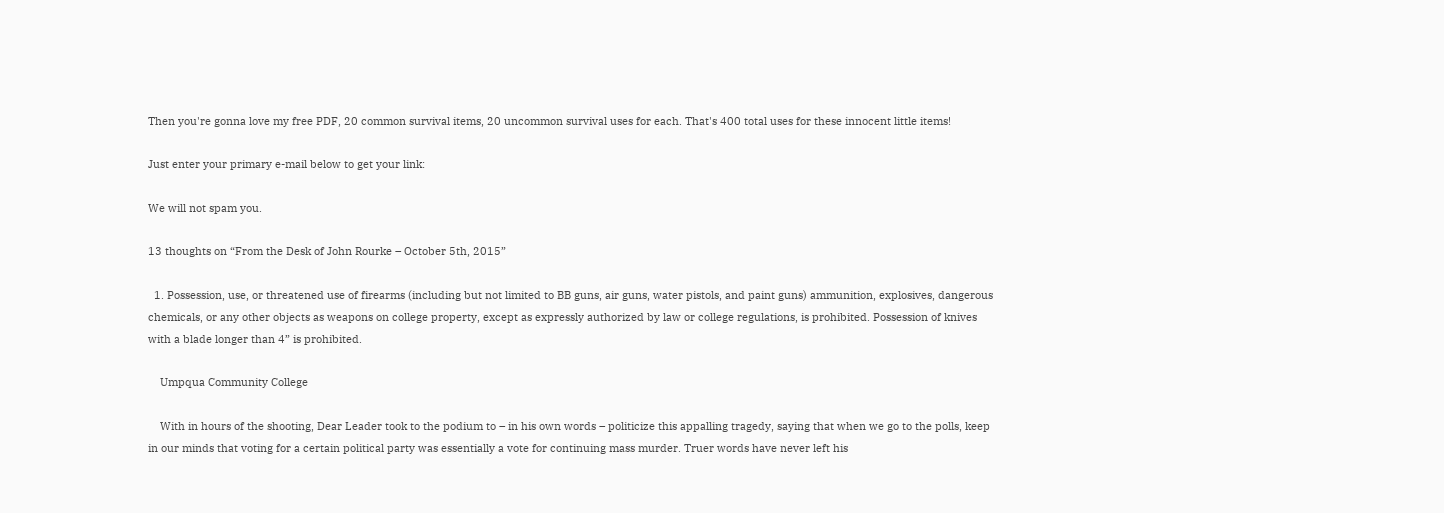Then you're gonna love my free PDF, 20 common survival items, 20 uncommon survival uses for each. That's 400 total uses for these innocent little items!

Just enter your primary e-mail below to get your link:

We will not spam you.

13 thoughts on “From the Desk of John Rourke – October 5th, 2015”

  1. Possession, use, or threatened use of firearms (including but not limited to BB guns, air guns, water pistols, and paint guns) ammunition, explosives, dangerous chemicals, or any other objects as weapons on college property, except as expressly authorized by law or college regulations, is prohibited. Possession of knives with a blade longer than 4” is prohibited.

    Umpqua Community College

    With in hours of the shooting, Dear Leader took to the podium to – in his own words – politicize this appalling tragedy, saying that when we go to the polls, keep in our minds that voting for a certain political party was essentially a vote for continuing mass murder. Truer words have never left his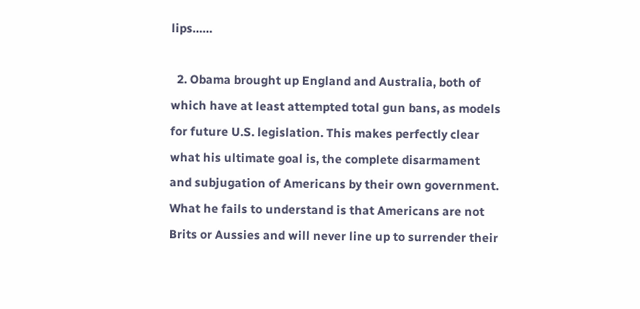lips……

  2. Obama brought up England and Australia, both of which have at least attempted total gun bans, as models for future U.S. legislation. This makes perfectly clear what his ultimate goal is, the complete disarmament and subjugation of Americans by their own government. What he fails to understand is that Americans are not Brits or Aussies and will never line up to surrender their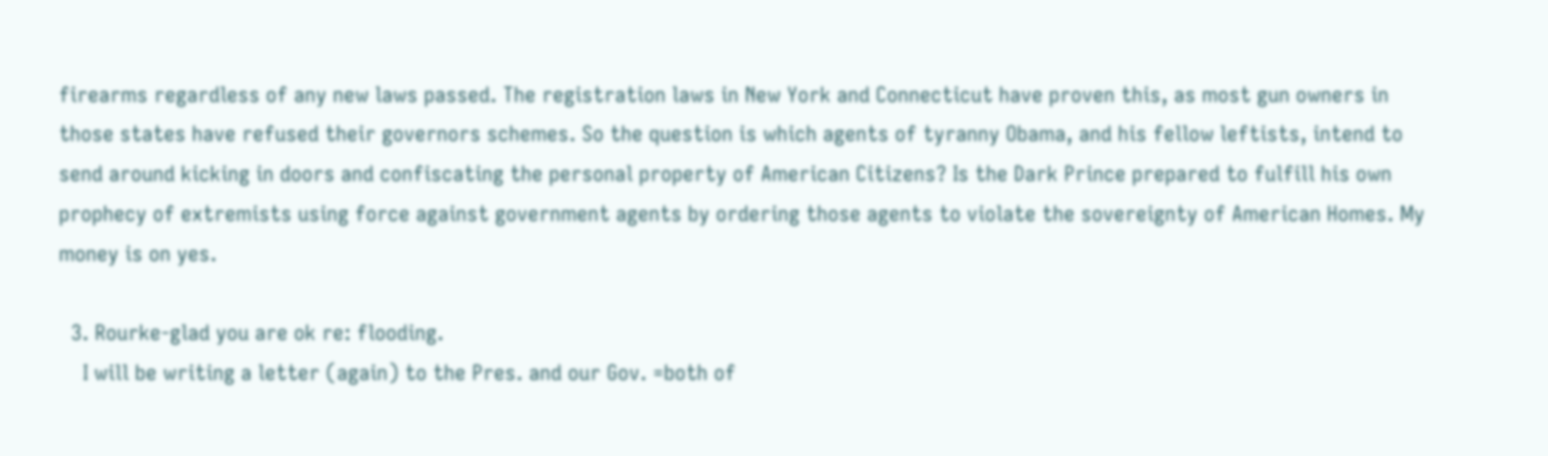firearms regardless of any new laws passed. The registration laws in New York and Connecticut have proven this, as most gun owners in those states have refused their governors schemes. So the question is which agents of tyranny Obama, and his fellow leftists, intend to send around kicking in doors and confiscating the personal property of American Citizens? Is the Dark Prince prepared to fulfill his own prophecy of extremists using force against government agents by ordering those agents to violate the sovereignty of American Homes. My money is on yes.

  3. Rourke-glad you are ok re: flooding.
    I will be writing a letter (again) to the Pres. and our Gov. =both of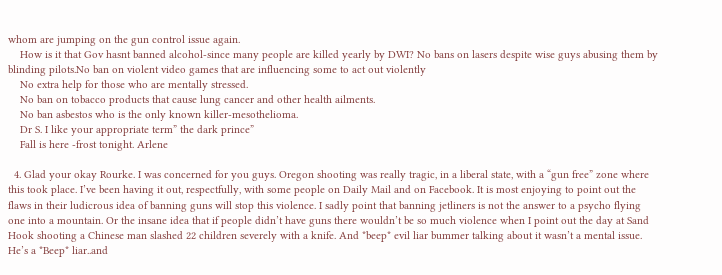whom are jumping on the gun control issue again.
    How is it that Gov hasnt banned alcohol-since many people are killed yearly by DWI? No bans on lasers despite wise guys abusing them by blinding pilots.No ban on violent video games that are influencing some to act out violently
    No extra help for those who are mentally stressed.
    No ban on tobacco products that cause lung cancer and other health ailments.
    No ban asbestos who is the only known killer-mesothelioma.
    Dr S. I like your appropriate term” the dark prince”
    Fall is here -frost tonight. Arlene

  4. Glad your okay Rourke. I was concerned for you guys. Oregon shooting was really tragic, in a liberal state, with a “gun free” zone where this took place. I’ve been having it out, respectfully, with some people on Daily Mail and on Facebook. It is most enjoying to point out the flaws in their ludicrous idea of banning guns will stop this violence. I sadly point that banning jetliners is not the answer to a psycho flying one into a mountain. Or the insane idea that if people didn’t have guns there wouldn’t be so much violence when I point out the day at Sand Hook shooting a Chinese man slashed 22 children severely with a knife. And *beep* evil liar bummer talking about it wasn’t a mental issue. He’s a *Beep* liar..and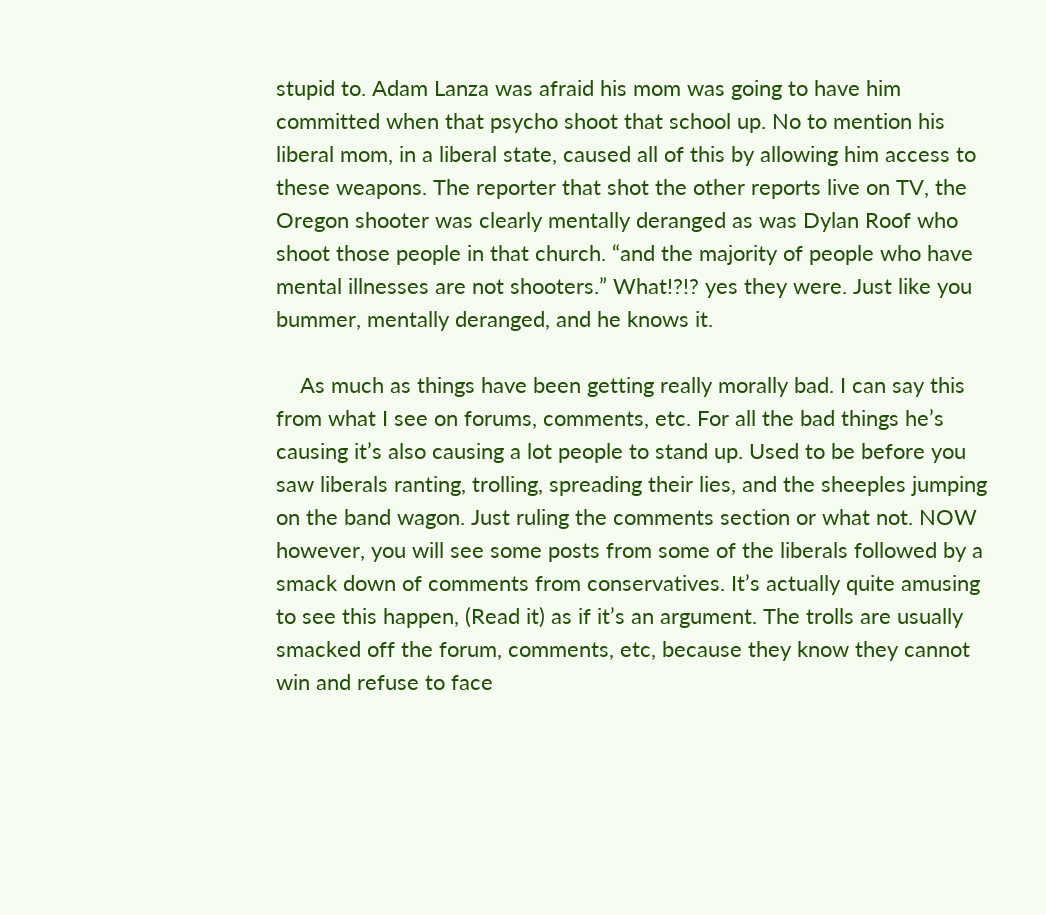stupid to. Adam Lanza was afraid his mom was going to have him committed when that psycho shoot that school up. No to mention his liberal mom, in a liberal state, caused all of this by allowing him access to these weapons. The reporter that shot the other reports live on TV, the Oregon shooter was clearly mentally deranged as was Dylan Roof who shoot those people in that church. “and the majority of people who have mental illnesses are not shooters.” What!?!? yes they were. Just like you bummer, mentally deranged, and he knows it.

    As much as things have been getting really morally bad. I can say this from what I see on forums, comments, etc. For all the bad things he’s causing it’s also causing a lot people to stand up. Used to be before you saw liberals ranting, trolling, spreading their lies, and the sheeples jumping on the band wagon. Just ruling the comments section or what not. NOW however, you will see some posts from some of the liberals followed by a smack down of comments from conservatives. It’s actually quite amusing to see this happen, (Read it) as if it’s an argument. The trolls are usually smacked off the forum, comments, etc, because they know they cannot win and refuse to face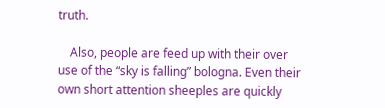truth.

    Also, people are feed up with their over use of the “sky is falling” bologna. Even their own short attention sheeples are quickly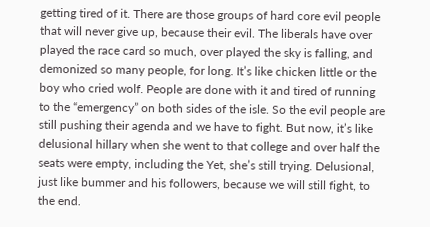getting tired of it. There are those groups of hard core evil people that will never give up, because their evil. The liberals have over played the race card so much, over played the sky is falling, and demonized so many people, for long. It’s like chicken little or the boy who cried wolf. People are done with it and tired of running to the “emergency” on both sides of the isle. So the evil people are still pushing their agenda and we have to fight. But now, it’s like delusional hillary when she went to that college and over half the seats were empty, including the Yet, she’s still trying. Delusional, just like bummer and his followers, because we will still fight, to the end.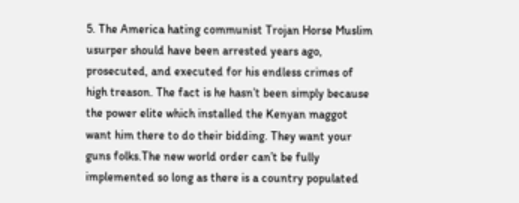5. The America hating communist Trojan Horse Muslim usurper should have been arrested years ago, prosecuted, and executed for his endless crimes of high treason. The fact is he hasn’t been simply because the power elite which installed the Kenyan maggot want him there to do their bidding. They want your guns folks.The new world order can’t be fully implemented so long as there is a country populated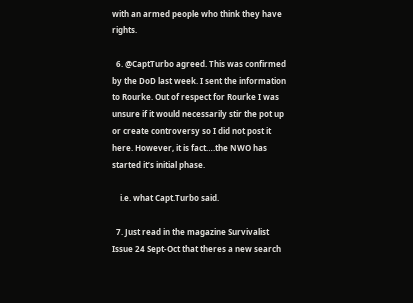with an armed people who think they have rights.

  6. @CaptTurbo agreed. This was confirmed by the DoD last week. I sent the information to Rourke. Out of respect for Rourke I was unsure if it would necessarily stir the pot up or create controversy so I did not post it here. However, it is fact….the NWO has started it’s initial phase.

    i.e. what Capt.Turbo said.

  7. Just read in the magazine Survivalist Issue 24 Sept-Oct that theres a new search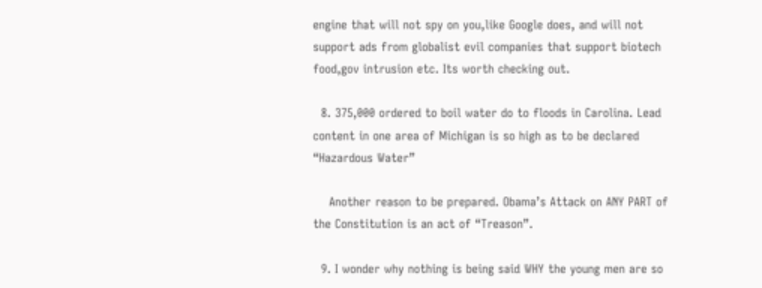engine that will not spy on you,like Google does, and will not support ads from globalist evil companies that support biotech food,gov intrusion etc. Its worth checking out.

  8. 375,000 ordered to boil water do to floods in Carolina. Lead content in one area of Michigan is so high as to be declared “Hazardous Water”

    Another reason to be prepared. Obama’s Attack on ANY PART of the Constitution is an act of “Treason”.

  9. I wonder why nothing is being said WHY the young men are so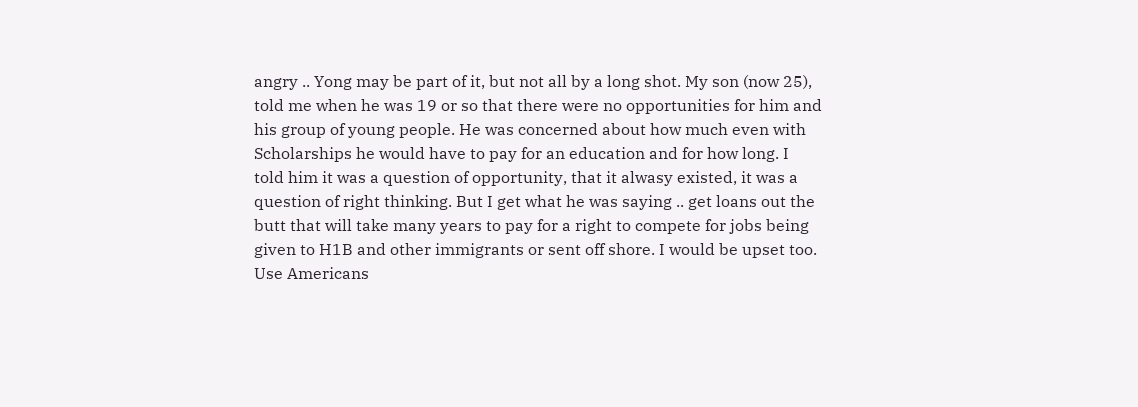angry .. Yong may be part of it, but not all by a long shot. My son (now 25), told me when he was 19 or so that there were no opportunities for him and his group of young people. He was concerned about how much even with Scholarships he would have to pay for an education and for how long. I told him it was a question of opportunity, that it alwasy existed, it was a question of right thinking. But I get what he was saying .. get loans out the butt that will take many years to pay for a right to compete for jobs being given to H1B and other immigrants or sent off shore. I would be upset too. Use Americans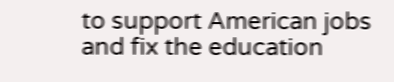to support American jobs and fix the education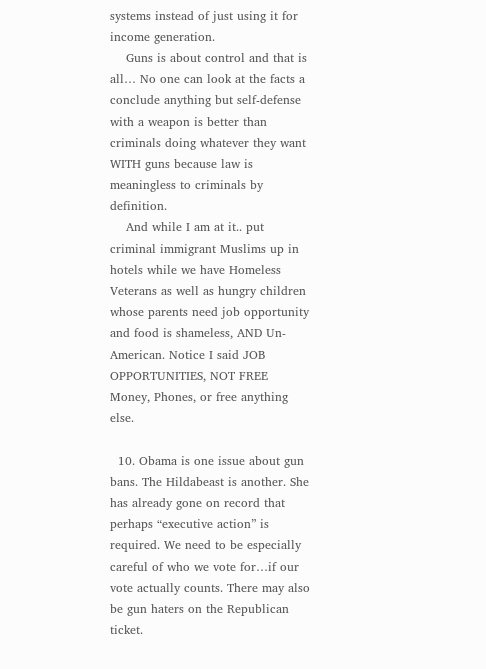systems instead of just using it for income generation.
    Guns is about control and that is all… No one can look at the facts a conclude anything but self-defense with a weapon is better than criminals doing whatever they want WITH guns because law is meaningless to criminals by definition.
    And while I am at it.. put criminal immigrant Muslims up in hotels while we have Homeless Veterans as well as hungry children whose parents need job opportunity and food is shameless, AND Un-American. Notice I said JOB OPPORTUNITIES, NOT FREE Money, Phones, or free anything else.

  10. Obama is one issue about gun bans. The Hildabeast is another. She has already gone on record that perhaps “executive action” is required. We need to be especially careful of who we vote for…if our vote actually counts. There may also be gun haters on the Republican ticket.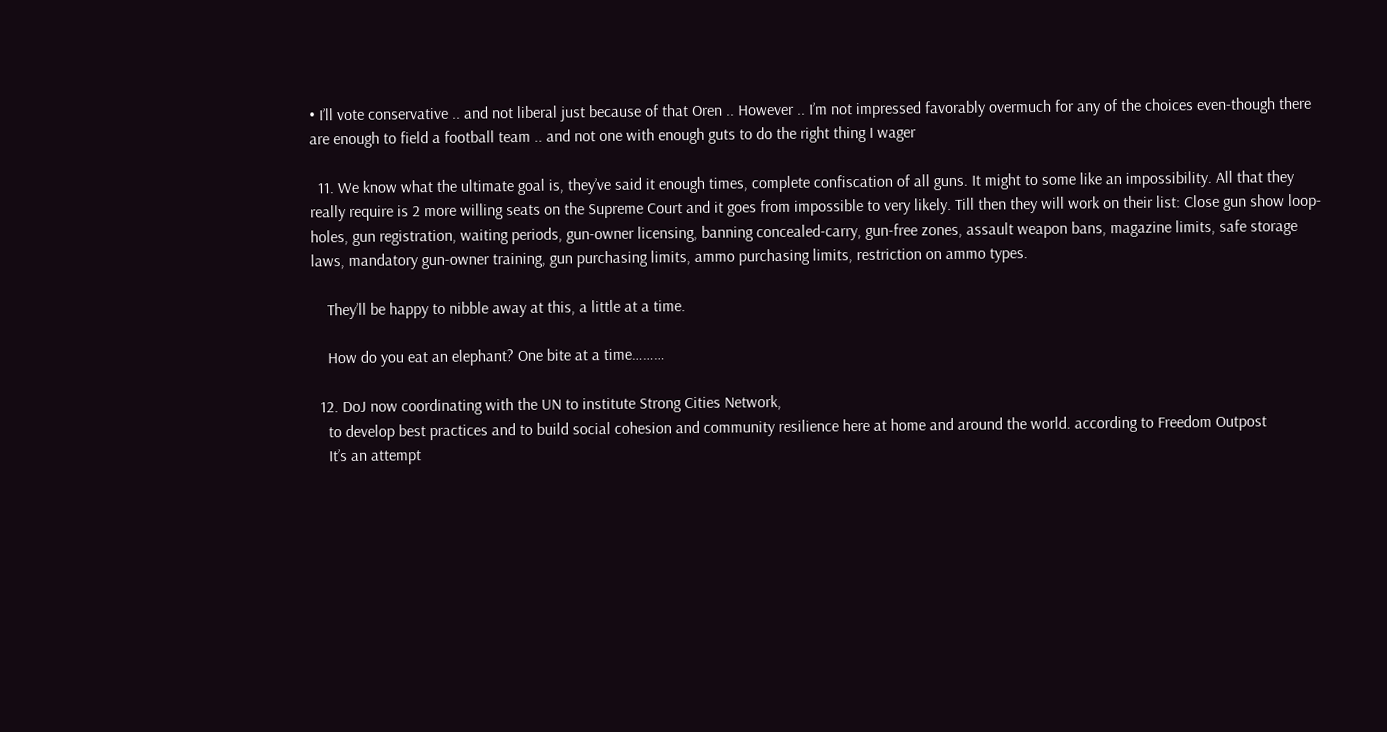• I’ll vote conservative .. and not liberal just because of that Oren .. However .. I’m not impressed favorably overmuch for any of the choices even-though there are enough to field a football team .. and not one with enough guts to do the right thing I wager

  11. We know what the ultimate goal is, they’ve said it enough times, complete confiscation of all guns. It might to some like an impossibility. All that they really require is 2 more willing seats on the Supreme Court and it goes from impossible to very likely. Till then they will work on their list: Close gun show loop-holes, gun registration, waiting periods, gun-owner licensing, banning concealed-carry, gun-free zones, assault weapon bans, magazine limits, safe storage laws, mandatory gun-owner training, gun purchasing limits, ammo purchasing limits, restriction on ammo types.

    They’ll be happy to nibble away at this, a little at a time.

    How do you eat an elephant? One bite at a time………

  12. DoJ now coordinating with the UN to institute Strong Cities Network,
    to develop best practices and to build social cohesion and community resilience here at home and around the world. according to Freedom Outpost
    It’s an attempt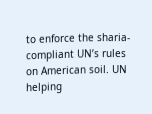to enforce the sharia-compliant UN’s rules on American soil. UN helping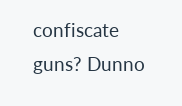confiscate guns? Dunno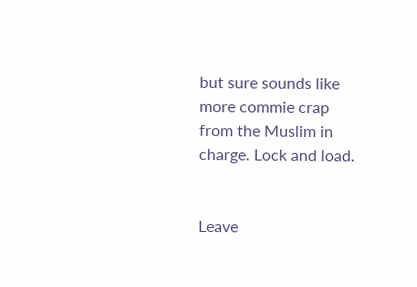but sure sounds like more commie crap from the Muslim in charge. Lock and load.


Leave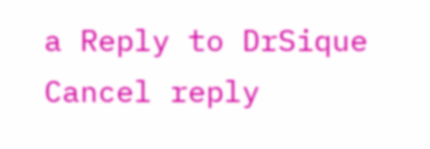a Reply to DrSique Cancel reply